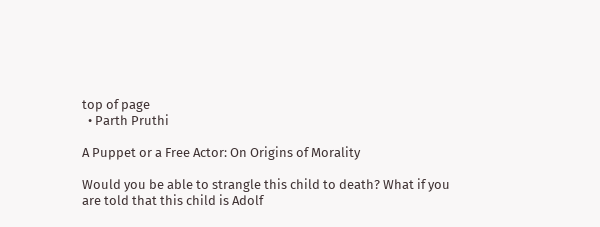top of page
  • Parth Pruthi

A Puppet or a Free Actor: On Origins of Morality

Would you be able to strangle this child to death? What if you are told that this child is Adolf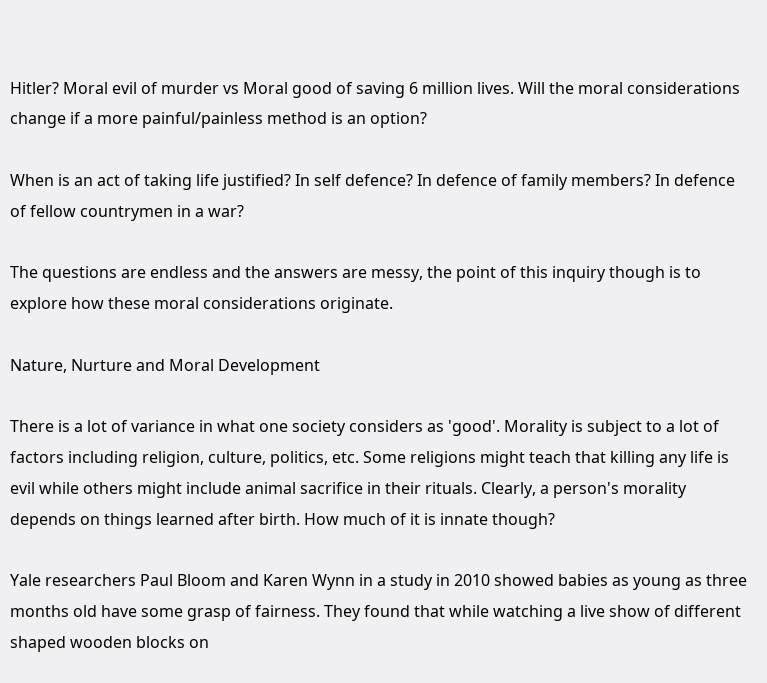Hitler? Moral evil of murder vs Moral good of saving 6 million lives. Will the moral considerations change if a more painful/painless method is an option?

When is an act of taking life justified? In self defence? In defence of family members? In defence of fellow countrymen in a war?

The questions are endless and the answers are messy, the point of this inquiry though is to explore how these moral considerations originate.

Nature, Nurture and Moral Development

There is a lot of variance in what one society considers as 'good'. Morality is subject to a lot of factors including religion, culture, politics, etc. Some religions might teach that killing any life is evil while others might include animal sacrifice in their rituals. Clearly, a person's morality depends on things learned after birth. How much of it is innate though?

Yale researchers Paul Bloom and Karen Wynn in a study in 2010 showed babies as young as three months old have some grasp of fairness. They found that while watching a live show of different shaped wooden blocks on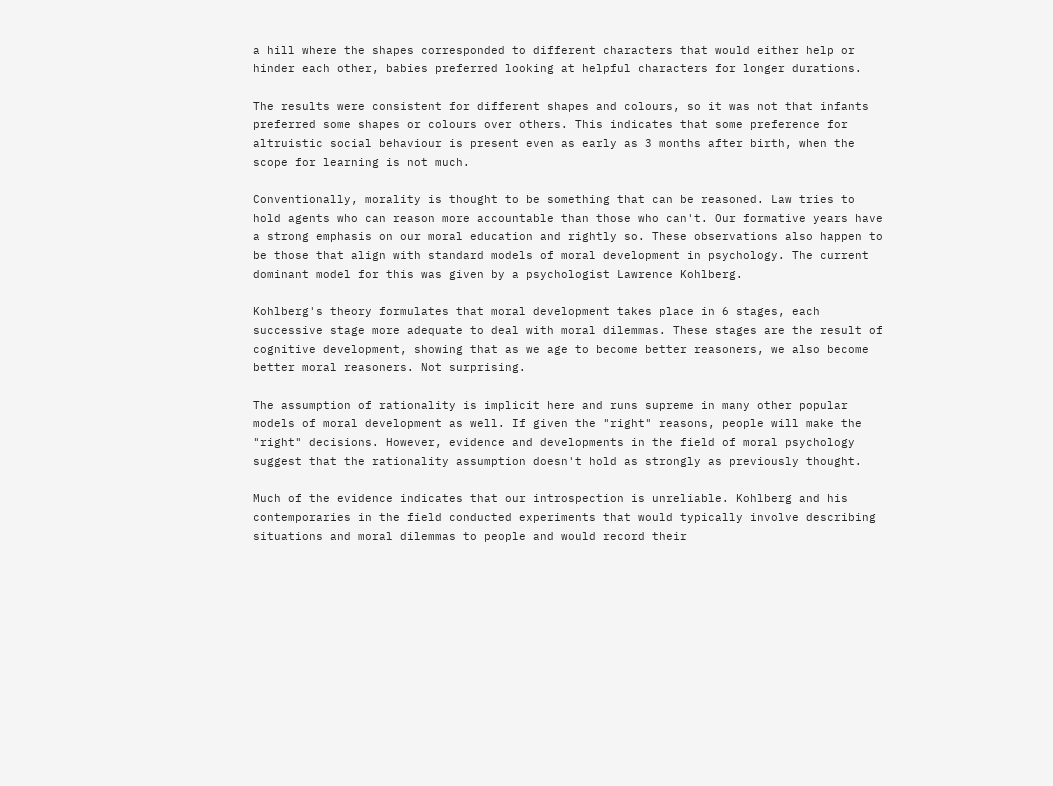a hill where the shapes corresponded to different characters that would either help or hinder each other, babies preferred looking at helpful characters for longer durations.

The results were consistent for different shapes and colours, so it was not that infants preferred some shapes or colours over others. This indicates that some preference for altruistic social behaviour is present even as early as 3 months after birth, when the scope for learning is not much.

Conventionally, morality is thought to be something that can be reasoned. Law tries to hold agents who can reason more accountable than those who can't. Our formative years have a strong emphasis on our moral education and rightly so. These observations also happen to be those that align with standard models of moral development in psychology. The current dominant model for this was given by a psychologist Lawrence Kohlberg.

Kohlberg's theory formulates that moral development takes place in 6 stages, each successive stage more adequate to deal with moral dilemmas. These stages are the result of cognitive development, showing that as we age to become better reasoners, we also become better moral reasoners. Not surprising.

The assumption of rationality is implicit here and runs supreme in many other popular models of moral development as well. If given the "right" reasons, people will make the "right" decisions. However, evidence and developments in the field of moral psychology suggest that the rationality assumption doesn't hold as strongly as previously thought.

Much of the evidence indicates that our introspection is unreliable. Kohlberg and his contemporaries in the field conducted experiments that would typically involve describing situations and moral dilemmas to people and would record their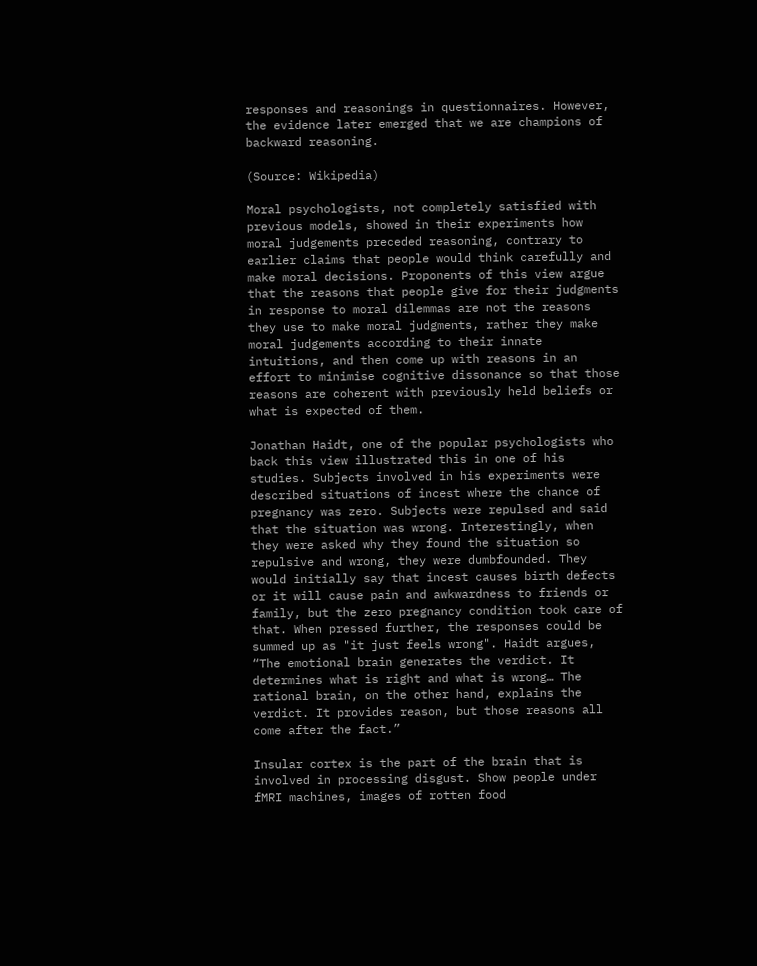responses and reasonings in questionnaires. However, the evidence later emerged that we are champions of backward reasoning.

(Source: Wikipedia)

Moral psychologists, not completely satisfied with previous models, showed in their experiments how moral judgements preceded reasoning, contrary to earlier claims that people would think carefully and make moral decisions. Proponents of this view argue that the reasons that people give for their judgments in response to moral dilemmas are not the reasons they use to make moral judgments, rather they make moral judgements according to their innate intuitions, and then come up with reasons in an effort to minimise cognitive dissonance so that those reasons are coherent with previously held beliefs or what is expected of them.

Jonathan Haidt, one of the popular psychologists who back this view illustrated this in one of his studies. Subjects involved in his experiments were described situations of incest where the chance of pregnancy was zero. Subjects were repulsed and said that the situation was wrong. Interestingly, when they were asked why they found the situation so repulsive and wrong, they were dumbfounded. They would initially say that incest causes birth defects or it will cause pain and awkwardness to friends or family, but the zero pregnancy condition took care of that. When pressed further, the responses could be summed up as "it just feels wrong". Haidt argues, “The emotional brain generates the verdict. It determines what is right and what is wrong… The rational brain, on the other hand, explains the verdict. It provides reason, but those reasons all come after the fact.”

Insular cortex is the part of the brain that is involved in processing disgust. Show people under fMRI machines, images of rotten food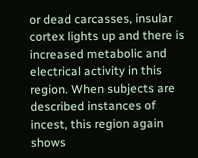or dead carcasses, insular cortex lights up and there is increased metabolic and electrical activity in this region. When subjects are described instances of incest, this region again shows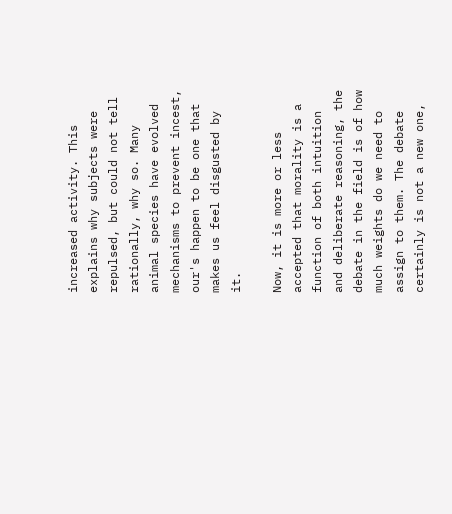increased activity. This explains why subjects were repulsed, but could not tell rationally, why so. Many animal species have evolved mechanisms to prevent incest, our's happen to be one that makes us feel disgusted by it.

Now, it is more or less accepted that morality is a function of both intuition and deliberate reasoning, the debate in the field is of how much weights do we need to assign to them. The debate certainly is not a new one,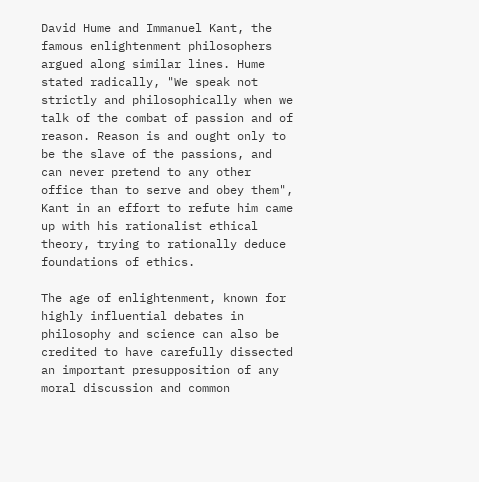David Hume and Immanuel Kant, the famous enlightenment philosophers argued along similar lines. Hume stated radically, "We speak not strictly and philosophically when we talk of the combat of passion and of reason. Reason is and ought only to be the slave of the passions, and can never pretend to any other office than to serve and obey them", Kant in an effort to refute him came up with his rationalist ethical theory, trying to rationally deduce foundations of ethics.

The age of enlightenment, known for highly influential debates in philosophy and science can also be credited to have carefully dissected an important presupposition of any moral discussion and common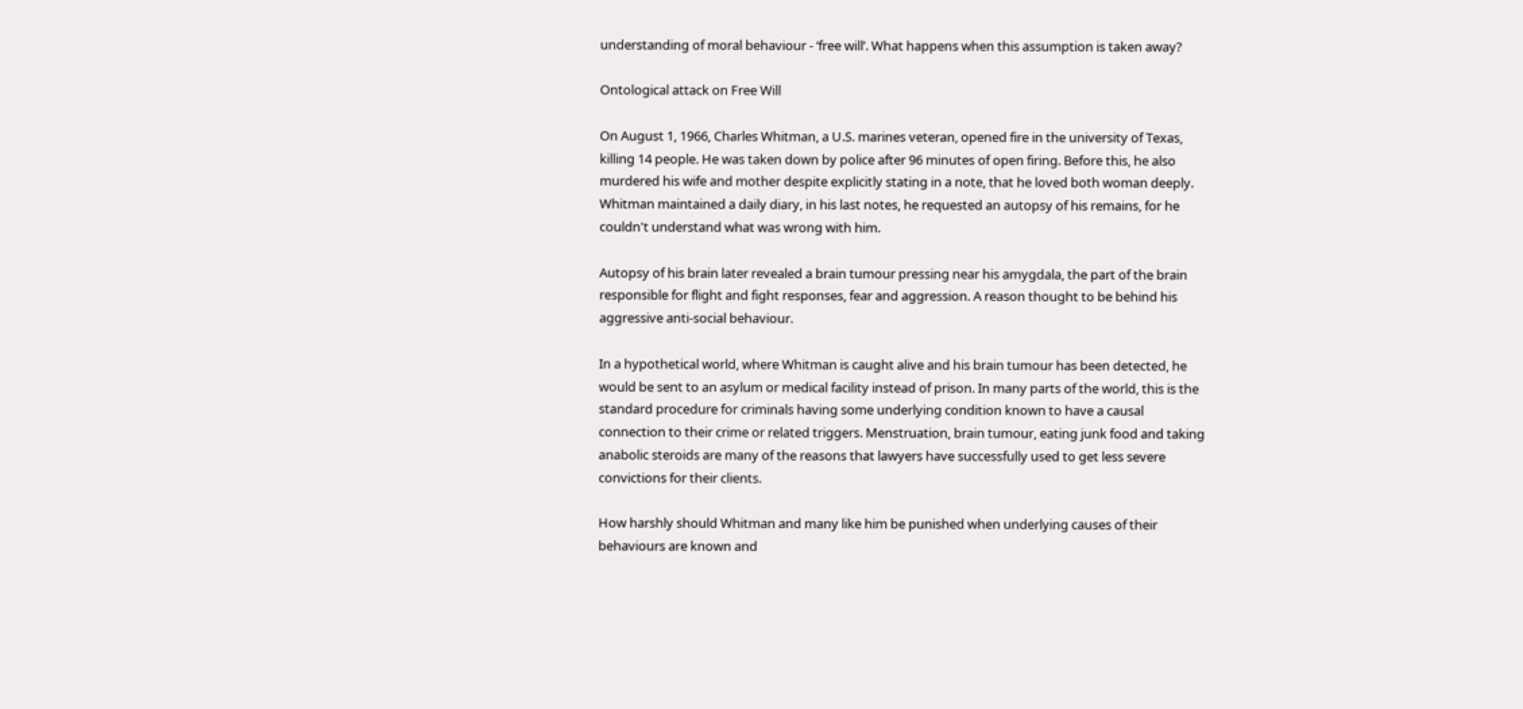understanding of moral behaviour - ‘free will’. What happens when this assumption is taken away?

Ontological attack on Free Will

On August 1, 1966, Charles Whitman, a U.S. marines veteran, opened fire in the university of Texas, killing 14 people. He was taken down by police after 96 minutes of open firing. Before this, he also murdered his wife and mother despite explicitly stating in a note, that he loved both woman deeply. Whitman maintained a daily diary, in his last notes, he requested an autopsy of his remains, for he couldn't understand what was wrong with him.

Autopsy of his brain later revealed a brain tumour pressing near his amygdala, the part of the brain responsible for flight and fight responses, fear and aggression. A reason thought to be behind his aggressive anti-social behaviour.

In a hypothetical world, where Whitman is caught alive and his brain tumour has been detected, he would be sent to an asylum or medical facility instead of prison. In many parts of the world, this is the standard procedure for criminals having some underlying condition known to have a causal connection to their crime or related triggers. Menstruation, brain tumour, eating junk food and taking anabolic steroids are many of the reasons that lawyers have successfully used to get less severe convictions for their clients.

How harshly should Whitman and many like him be punished when underlying causes of their behaviours are known and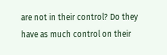are not in their control? Do they have as much control on their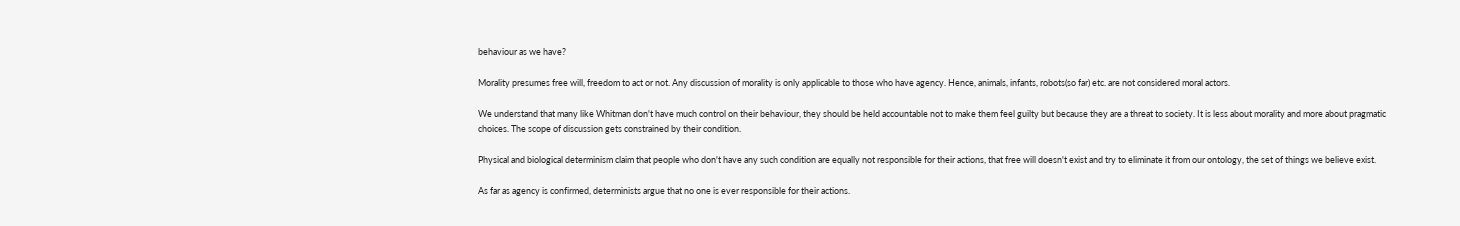behaviour as we have?

Morality presumes free will, freedom to act or not. Any discussion of morality is only applicable to those who have agency. Hence, animals, infants, robots(so far) etc. are not considered moral actors.

We understand that many like Whitman don't have much control on their behaviour, they should be held accountable not to make them feel guilty but because they are a threat to society. It is less about morality and more about pragmatic choices. The scope of discussion gets constrained by their condition.

Physical and biological determinism claim that people who don't have any such condition are equally not responsible for their actions, that free will doesn't exist and try to eliminate it from our ontology, the set of things we believe exist.

As far as agency is confirmed, determinists argue that no one is ever responsible for their actions.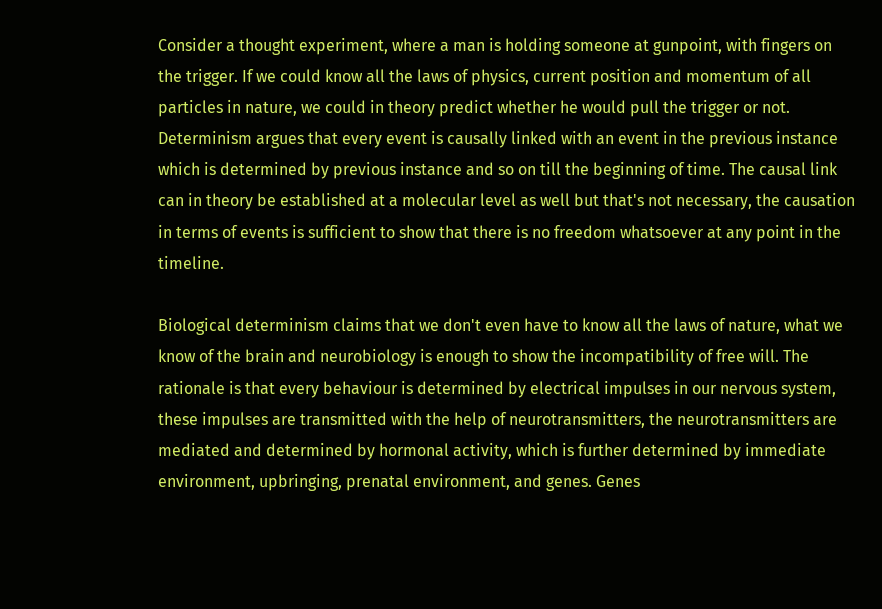Consider a thought experiment, where a man is holding someone at gunpoint, with fingers on the trigger. If we could know all the laws of physics, current position and momentum of all particles in nature, we could in theory predict whether he would pull the trigger or not. Determinism argues that every event is causally linked with an event in the previous instance which is determined by previous instance and so on till the beginning of time. The causal link can in theory be established at a molecular level as well but that's not necessary, the causation in terms of events is sufficient to show that there is no freedom whatsoever at any point in the timeline.

Biological determinism claims that we don't even have to know all the laws of nature, what we know of the brain and neurobiology is enough to show the incompatibility of free will. The rationale is that every behaviour is determined by electrical impulses in our nervous system, these impulses are transmitted with the help of neurotransmitters, the neurotransmitters are mediated and determined by hormonal activity, which is further determined by immediate environment, upbringing, prenatal environment, and genes. Genes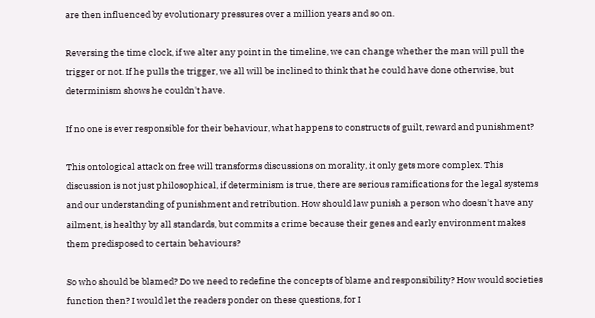are then influenced by evolutionary pressures over a million years and so on.

Reversing the time clock, if we alter any point in the timeline, we can change whether the man will pull the trigger or not. If he pulls the trigger, we all will be inclined to think that he could have done otherwise, but determinism shows he couldn't have.

If no one is ever responsible for their behaviour, what happens to constructs of guilt, reward and punishment?

This ontological attack on free will transforms discussions on morality, it only gets more complex. This discussion is not just philosophical, if determinism is true, there are serious ramifications for the legal systems and our understanding of punishment and retribution. How should law punish a person who doesn't have any ailment, is healthy by all standards, but commits a crime because their genes and early environment makes them predisposed to certain behaviours?

So who should be blamed? Do we need to redefine the concepts of blame and responsibility? How would societies function then? I would let the readers ponder on these questions, for I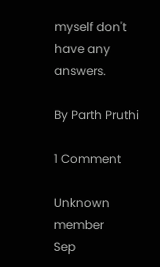myself don't have any answers.

By Parth Pruthi

1 Comment

Unknown member
Sep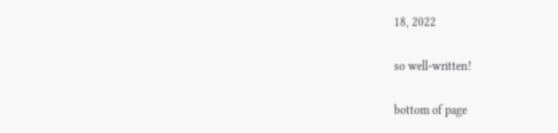18, 2022

so well-written!

bottom of page